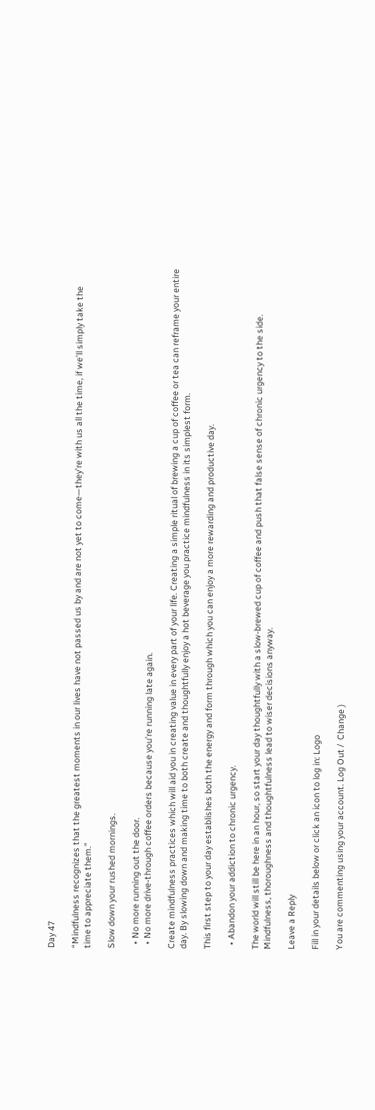Day 47

“Mindfulness recognizes that the greatest moments in our lives have not passed us by and are not yet to come—they’re with us all the time, if we’ll simply take the time to appreciate them.”

Slow down your rushed mornings.

  • No more running out the door.
  • No more drive-through coffee orders because you’re running late again.

Create mindfulness practices which will aid you in creating value in every part of your life. Creating a simple ritual of brewing a cup of coffee or tea can reframe your entire day. By slowing down and making time to both create and thoughtfully enjoy a hot beverage you practice mindfulness in its simplest form.

This first step to your day establishes both the energy and form through which you can enjoy a more rewarding and productive day.

  • Abandon your addiction to chronic urgency.

The world will still be here in an hour, so start your day thoughtfully with a slow-brewed cup of coffee and push that false sense of chronic urgency to the side. Mindfulness, thoroughness and thoughtfulness lead to wiser decisions anyway.

Leave a Reply

Fill in your details below or click an icon to log in: Logo

You are commenting using your account. Log Out /  Change )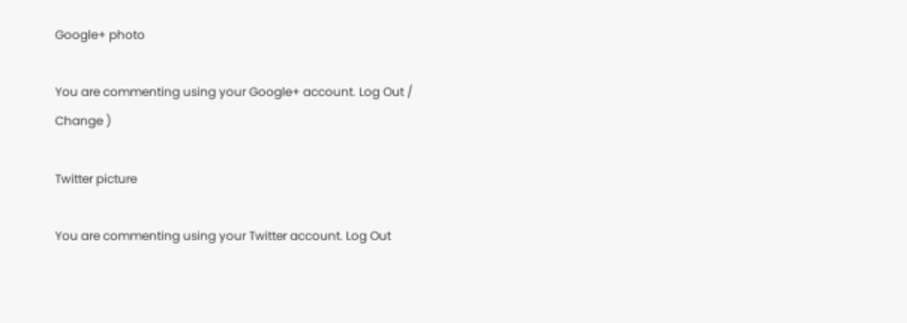Google+ photo

You are commenting using your Google+ account. Log Out /  Change )

Twitter picture

You are commenting using your Twitter account. Log Out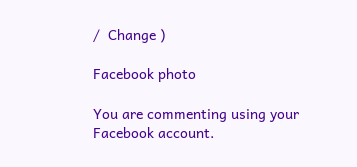/  Change )

Facebook photo

You are commenting using your Facebook account.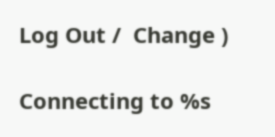Log Out /  Change )

Connecting to %s